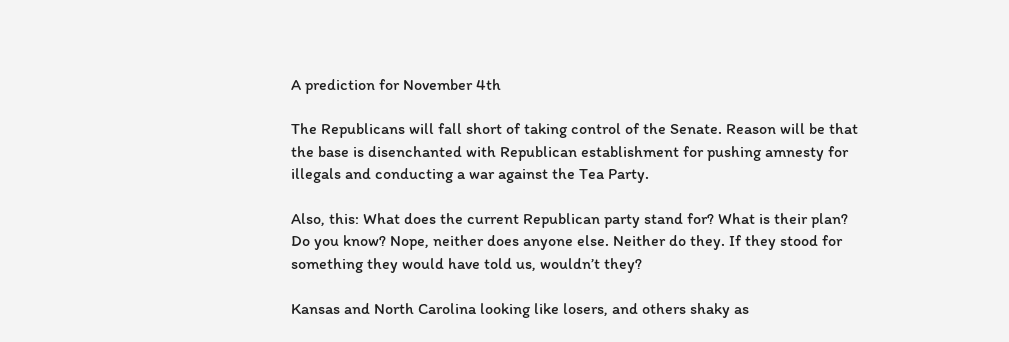A prediction for November 4th

The Republicans will fall short of taking control of the Senate. Reason will be that the base is disenchanted with Republican establishment for pushing amnesty for illegals and conducting a war against the Tea Party.

Also, this: What does the current Republican party stand for? What is their plan? Do you know? Nope, neither does anyone else. Neither do they. If they stood for something they would have told us, wouldn’t they?

Kansas and North Carolina looking like losers, and others shaky as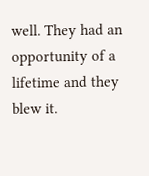well. They had an opportunity of a lifetime and they blew it.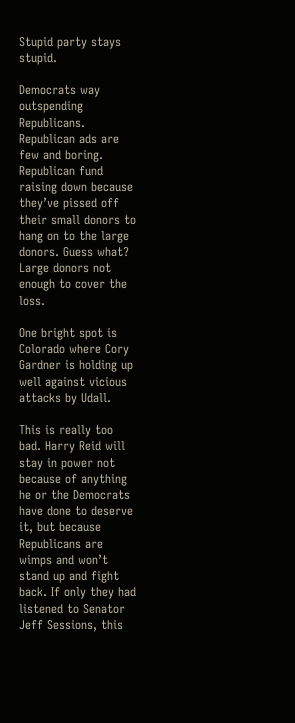Stupid party stays stupid.

Democrats way outspending Republicans. Republican ads are few and boring. Republican fund raising down because they’ve pissed off their small donors to hang on to the large donors. Guess what? Large donors not enough to cover the loss.

One bright spot is Colorado where Cory Gardner is holding up well against vicious attacks by Udall.

This is really too bad. Harry Reid will stay in power not because of anything he or the Democrats have done to deserve it, but because Republicans are wimps and won’t stand up and fight back. If only they had listened to Senator Jeff Sessions, this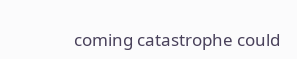coming catastrophe could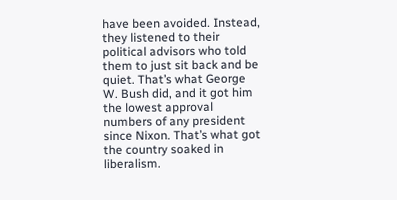have been avoided. Instead, they listened to their political advisors who told them to just sit back and be quiet. That’s what George W. Bush did, and it got him the lowest approval numbers of any president since Nixon. That’s what got the country soaked in liberalism.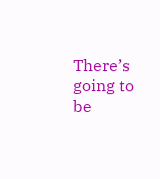There’s going to be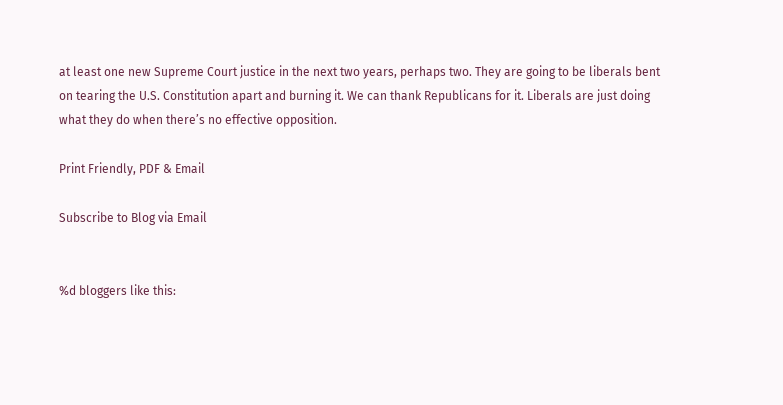at least one new Supreme Court justice in the next two years, perhaps two. They are going to be liberals bent on tearing the U.S. Constitution apart and burning it. We can thank Republicans for it. Liberals are just doing what they do when there’s no effective opposition.

Print Friendly, PDF & Email

Subscribe to Blog via Email


%d bloggers like this: